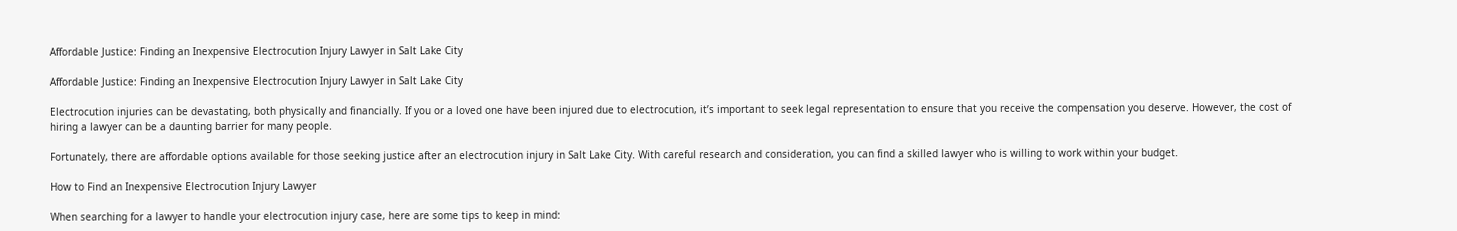Affordable Justice: Finding an Inexpensive Electrocution Injury Lawyer in Salt Lake City

Affordable Justice: Finding an Inexpensive Electrocution Injury Lawyer in Salt Lake City

Electrocution injuries can be devastating, both physically and financially. If you or a loved one have been injured due to electrocution, it’s important to seek legal representation to ensure that you receive the compensation you deserve. However, the cost of hiring a lawyer can be a daunting barrier for many people.

Fortunately, there are affordable options available for those seeking justice after an electrocution injury in Salt Lake City. With careful research and consideration, you can find a skilled lawyer who is willing to work within your budget.

How to Find an Inexpensive Electrocution Injury Lawyer

When searching for a lawyer to handle your electrocution injury case, here are some tips to keep in mind: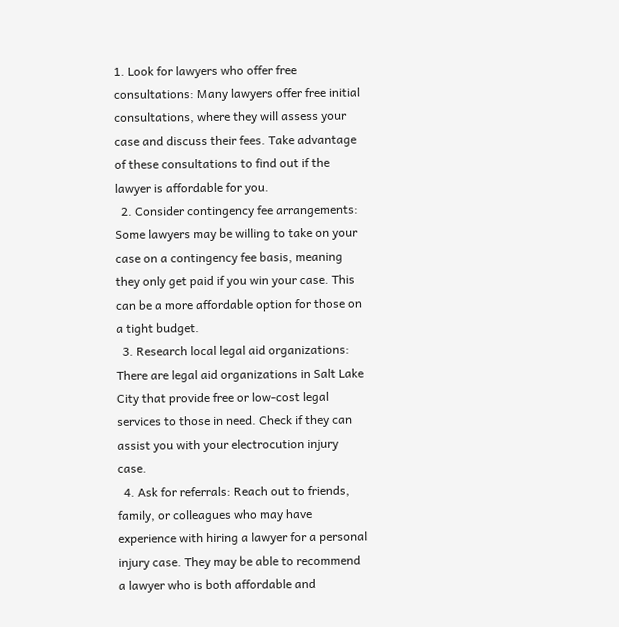1. Look for lawyers who offer free consultations: Many lawyers offer free initial consultations, where they will assess your case and discuss their fees. Take advantage of these consultations to find out if the lawyer is affordable for you.
  2. Consider contingency fee arrangements: Some lawyers may be willing to take on your case on a contingency fee basis, meaning they only get paid if you win your case. This can be a more affordable option for those on a tight budget.
  3. Research local legal aid organizations: There are legal aid organizations in Salt Lake City that provide free or low-cost legal services to those in need. Check if they can assist you with your electrocution injury case.
  4. Ask for referrals: Reach out to friends, family, or colleagues who may have experience with hiring a lawyer for a personal injury case. They may be able to recommend a lawyer who is both affordable and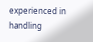experienced in handling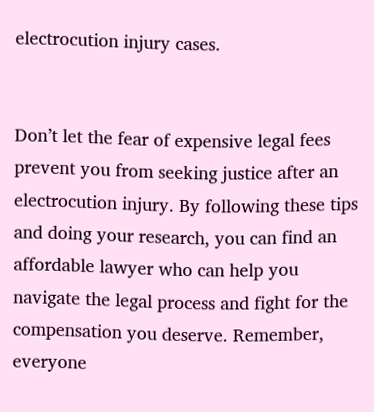electrocution injury cases.


Don’t let the fear of expensive legal fees prevent you from seeking justice after an electrocution injury. By following these tips and doing your research, you can find an affordable lawyer who can help you navigate the legal process and fight for the compensation you deserve. Remember, everyone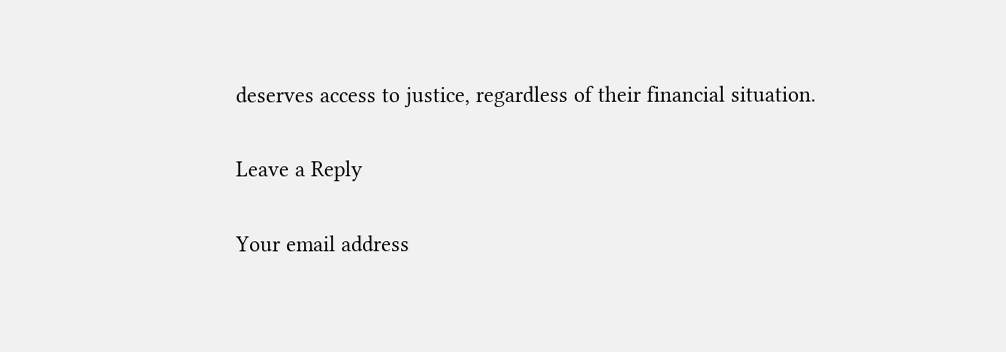deserves access to justice, regardless of their financial situation.

Leave a Reply

Your email address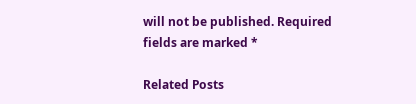will not be published. Required fields are marked *

Related Posts